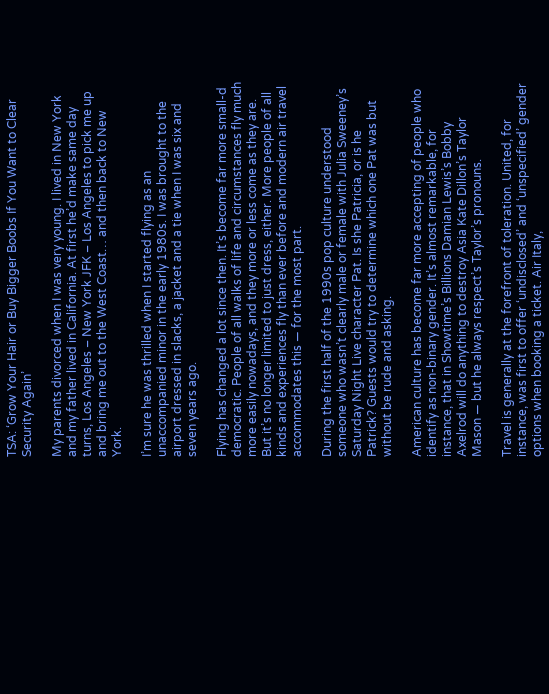TSA: ‘Grow Your Hair or Buy Bigger Boobs If You Want to Clear Security Again’

My parents divorced when I was very young. I lived in New York and my father lived in California. At first he’d make same day turns, Los Angeles – New York JFK – Los Angeles to pick me up and bring me out to the West Coast… and then back to New York.

I’m sure he was thrilled when I started flying as an unaccompanied minor in the early 1980s. I was brought to the airport dressed in slacks, a jacket and a tie when I was six and seven years ago.

Flying has changed a lot since then. It’s become far more small-d democratic. People of all walks of life and circumstances fly much more easily nowadays, and they more or less come as they are. But it’s no longer limited to just dress, either. More people of all kinds and experiences fly than ever before and modern air travel accommodates this — for the most part.

During the first half of the 1990s pop culture understood someone who wasn’t clearly male or female with Julia Sweeney’s Saturday Night Live character Pat. Is she Patricia, or is he Patrick? Guests would try to determine which one Pat was but without be rude and asking.

American culture has become far more accepting of people who identify as non-binary gender. It’s almost remarkable, for instance, that in Showtime’s Billions Damian Lewis’s Bobby Axelrod will do anything to destroy Asia Kate Dillon’s Taylor Mason — but he always respect’s Taylor’s pronouns.

Travel is generally at the forefront of toleration. United, for instance, was first to offer ‘undisclosed’ and ‘unspecified’ gender options when booking a ticket. Air Italy,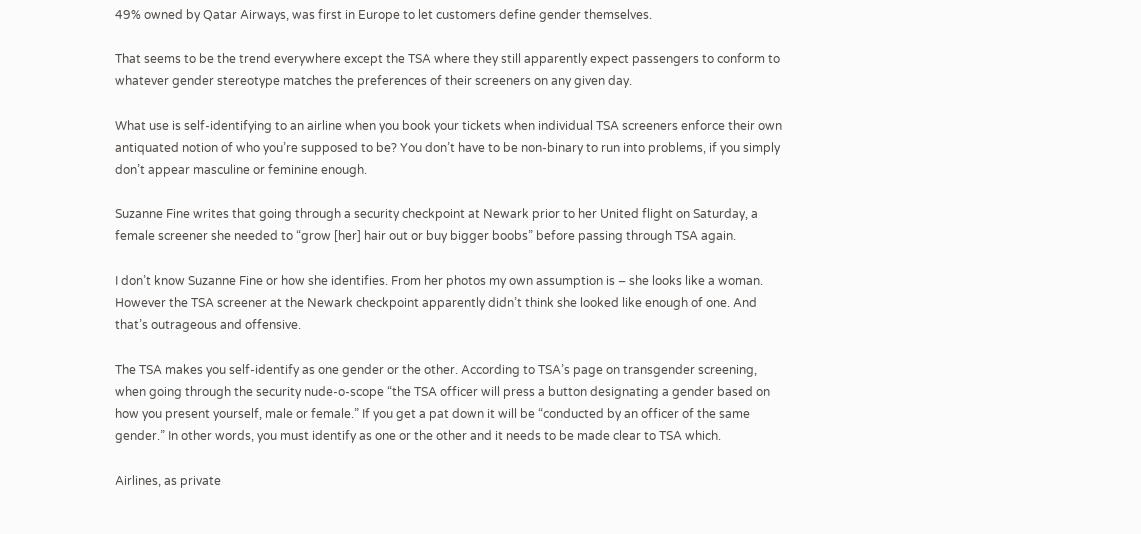49% owned by Qatar Airways, was first in Europe to let customers define gender themselves.

That seems to be the trend everywhere except the TSA where they still apparently expect passengers to conform to whatever gender stereotype matches the preferences of their screeners on any given day.

What use is self-identifying to an airline when you book your tickets when individual TSA screeners enforce their own antiquated notion of who you’re supposed to be? You don’t have to be non-binary to run into problems, if you simply don’t appear masculine or feminine enough.

Suzanne Fine writes that going through a security checkpoint at Newark prior to her United flight on Saturday, a female screener she needed to “grow [her] hair out or buy bigger boobs” before passing through TSA again.

I don’t know Suzanne Fine or how she identifies. From her photos my own assumption is – she looks like a woman. However the TSA screener at the Newark checkpoint apparently didn’t think she looked like enough of one. And that’s outrageous and offensive.

The TSA makes you self-identify as one gender or the other. According to TSA’s page on transgender screening, when going through the security nude-o-scope “the TSA officer will press a button designating a gender based on how you present yourself, male or female.” If you get a pat down it will be “conducted by an officer of the same gender.” In other words, you must identify as one or the other and it needs to be made clear to TSA which.

Airlines, as private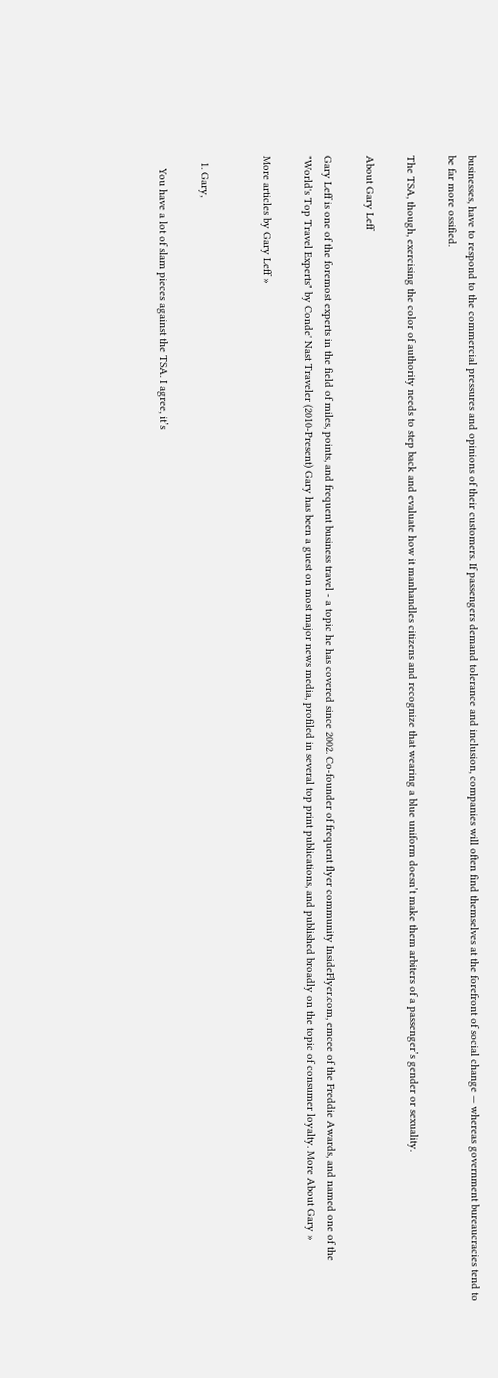businesses, have to respond to the commercial pressures and opinions of their customers. If passengers demand tolerance and inclusion, companies will often find themselves at the forefront of social change — whereas government bureaucracies tend to be far more ossified.

The TSA, though, exercising the color of authority needs to step back and evaluate how it manhandles citizens and recognize that wearing a blue uniform doesn’t make them arbiters of a passenger’s gender or sexuality.

About Gary Leff

Gary Leff is one of the foremost experts in the field of miles, points, and frequent business travel - a topic he has covered since 2002. Co-founder of frequent flyer community InsideFlyer.com, emcee of the Freddie Awards, and named one of the "World's Top Travel Experts" by Conde' Nast Traveler (2010-Present) Gary has been a guest on most major news media, profiled in several top print publications, and published broadly on the topic of consumer loyalty. More About Gary »

More articles by Gary Leff »


  1. Gary,

    You have a lot of slam pieces against the TSA. I agree, it’s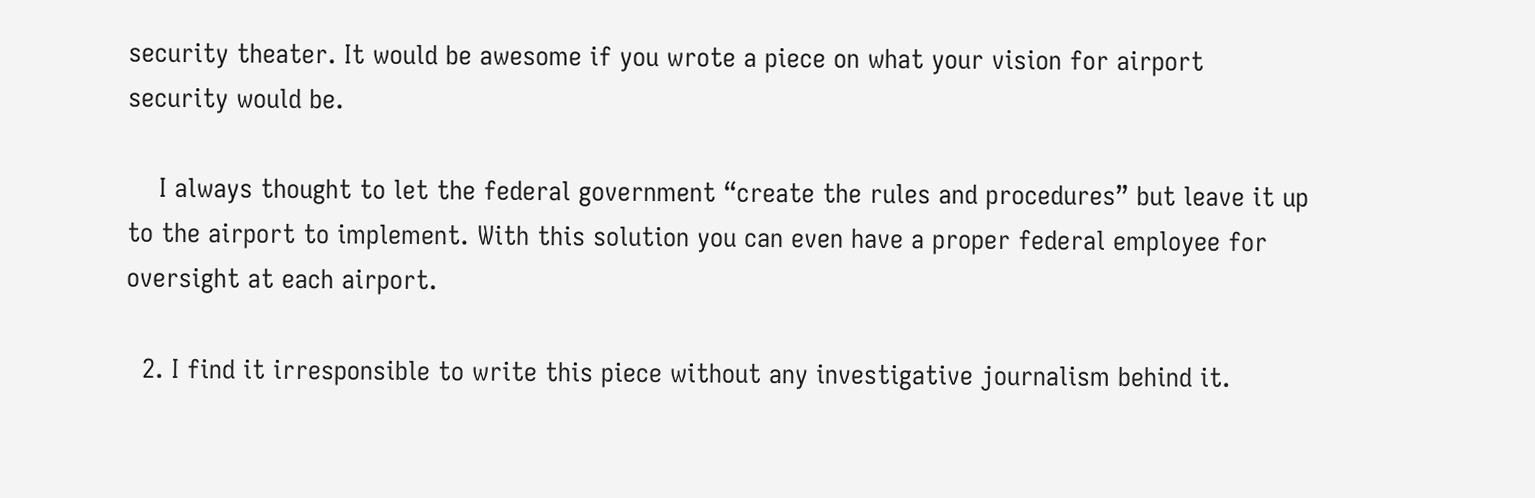security theater. It would be awesome if you wrote a piece on what your vision for airport security would be.

    I always thought to let the federal government “create the rules and procedures” but leave it up to the airport to implement. With this solution you can even have a proper federal employee for oversight at each airport.

  2. I find it irresponsible to write this piece without any investigative journalism behind it.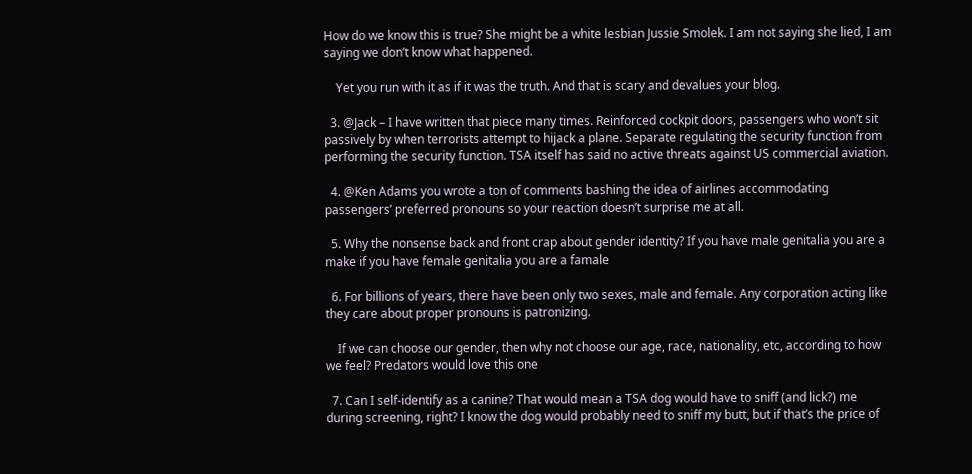How do we know this is true? She might be a white lesbian Jussie Smolek. I am not saying she lied, I am saying we don’t know what happened.

    Yet you run with it as if it was the truth. And that is scary and devalues your blog.

  3. @Jack – I have written that piece many times. Reinforced cockpit doors, passengers who won’t sit passively by when terrorists attempt to hijack a plane. Separate regulating the security function from performing the security function. TSA itself has said no active threats against US commercial aviation.

  4. @Ken Adams you wrote a ton of comments bashing the idea of airlines accommodating passengers’ preferred pronouns so your reaction doesn’t surprise me at all.

  5. Why the nonsense back and front crap about gender identity? If you have male genitalia you are a make if you have female genitalia you are a famale

  6. For billions of years, there have been only two sexes, male and female. Any corporation acting like they care about proper pronouns is patronizing.

    If we can choose our gender, then why not choose our age, race, nationality, etc, according to how we feel? Predators would love this one

  7. Can I self-identify as a canine? That would mean a TSA dog would have to sniff (and lick?) me during screening, right? I know the dog would probably need to sniff my butt, but if that’s the price of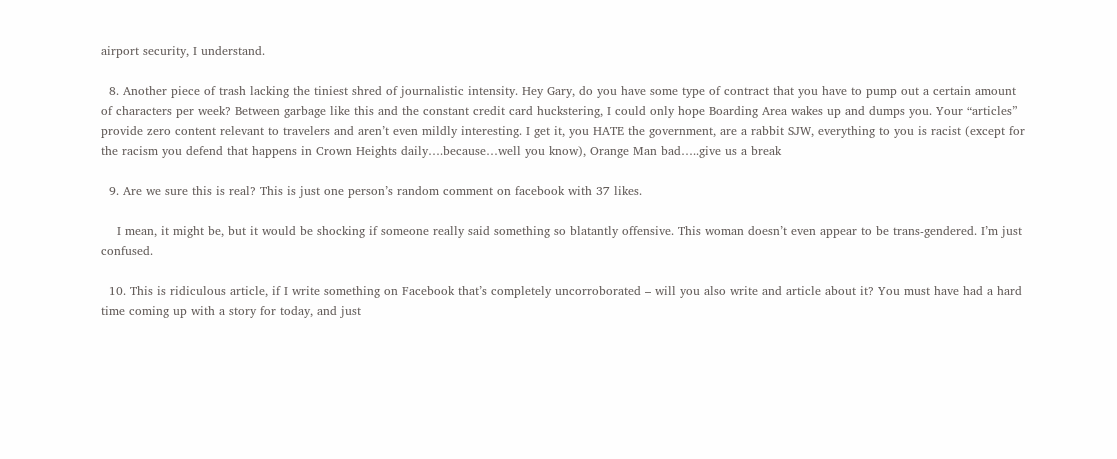airport security, I understand.

  8. Another piece of trash lacking the tiniest shred of journalistic intensity. Hey Gary, do you have some type of contract that you have to pump out a certain amount of characters per week? Between garbage like this and the constant credit card huckstering, I could only hope Boarding Area wakes up and dumps you. Your “articles” provide zero content relevant to travelers and aren’t even mildly interesting. I get it, you HATE the government, are a rabbit SJW, everything to you is racist (except for the racism you defend that happens in Crown Heights daily….because…well you know), Orange Man bad…..give us a break

  9. Are we sure this is real? This is just one person’s random comment on facebook with 37 likes.

    I mean, it might be, but it would be shocking if someone really said something so blatantly offensive. This woman doesn’t even appear to be trans-gendered. I’m just confused.

  10. This is ridiculous article, if I write something on Facebook that’s completely uncorroborated – will you also write and article about it? You must have had a hard time coming up with a story for today, and just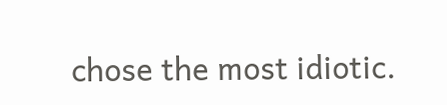chose the most idiotic.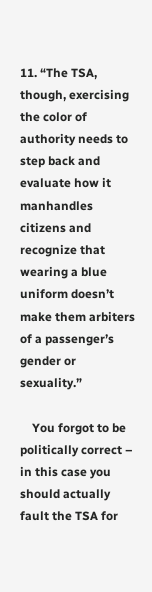11. “The TSA, though, exercising the color of authority needs to step back and evaluate how it manhandles citizens and recognize that wearing a blue uniform doesn’t make them arbiters of a passenger’s gender or sexuality.”

    You forgot to be politically correct – in this case you should actually fault the TSA for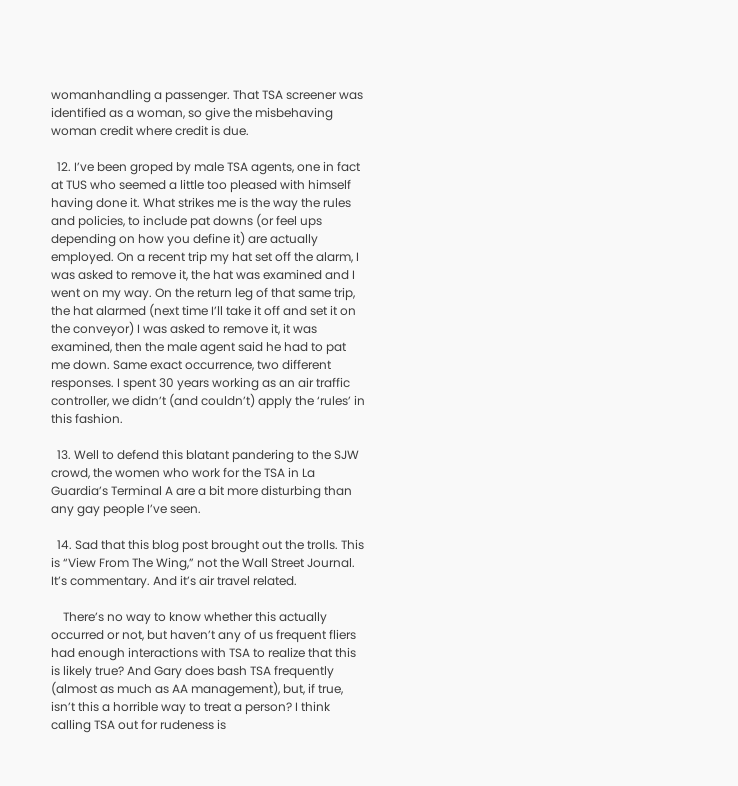womanhandling a passenger. That TSA screener was identified as a woman, so give the misbehaving woman credit where credit is due.

  12. I’ve been groped by male TSA agents, one in fact at TUS who seemed a little too pleased with himself having done it. What strikes me is the way the rules and policies, to include pat downs (or feel ups depending on how you define it) are actually employed. On a recent trip my hat set off the alarm, I was asked to remove it, the hat was examined and I went on my way. On the return leg of that same trip, the hat alarmed (next time I’ll take it off and set it on the conveyor) I was asked to remove it, it was examined, then the male agent said he had to pat me down. Same exact occurrence, two different responses. I spent 30 years working as an air traffic controller, we didn’t (and couldn’t) apply the ‘rules’ in this fashion.

  13. Well to defend this blatant pandering to the SJW crowd, the women who work for the TSA in La Guardia’s Terminal A are a bit more disturbing than any gay people I’ve seen.

  14. Sad that this blog post brought out the trolls. This is “View From The Wing,” not the Wall Street Journal. It’s commentary. And it’s air travel related.

    There’s no way to know whether this actually occurred or not, but haven’t any of us frequent fliers had enough interactions with TSA to realize that this is likely true? And Gary does bash TSA frequently (almost as much as AA management), but, if true, isn’t this a horrible way to treat a person? I think calling TSA out for rudeness is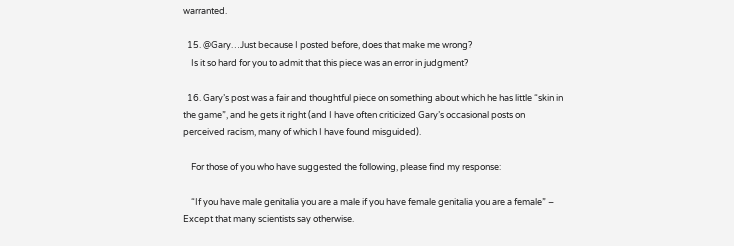warranted.

  15. @Gary…Just because I posted before, does that make me wrong?
    Is it so hard for you to admit that this piece was an error in judgment?

  16. Gary’s post was a fair and thoughtful piece on something about which he has little “skin in the game”, and he gets it right (and I have often criticized Gary’s occasional posts on perceived racism, many of which I have found misguided).

    For those of you who have suggested the following, please find my response:

    “If you have male genitalia you are a male if you have female genitalia you are a female” – Except that many scientists say otherwise.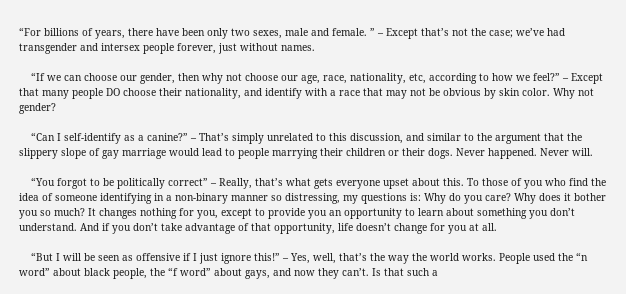“For billions of years, there have been only two sexes, male and female. ” – Except that’s not the case; we’ve had transgender and intersex people forever, just without names.

    “If we can choose our gender, then why not choose our age, race, nationality, etc, according to how we feel?” – Except that many people DO choose their nationality, and identify with a race that may not be obvious by skin color. Why not gender?

    “Can I self-identify as a canine?” – That’s simply unrelated to this discussion, and similar to the argument that the slippery slope of gay marriage would lead to people marrying their children or their dogs. Never happened. Never will.

    “You forgot to be politically correct” – Really, that’s what gets everyone upset about this. To those of you who find the idea of someone identifying in a non-binary manner so distressing, my questions is: Why do you care? Why does it bother you so much? It changes nothing for you, except to provide you an opportunity to learn about something you don’t understand. And if you don’t take advantage of that opportunity, life doesn’t change for you at all.

    “But I will be seen as offensive if I just ignore this!” – Yes, well, that’s the way the world works. People used the “n word” about black people, the “f word” about gays, and now they can’t. Is that such a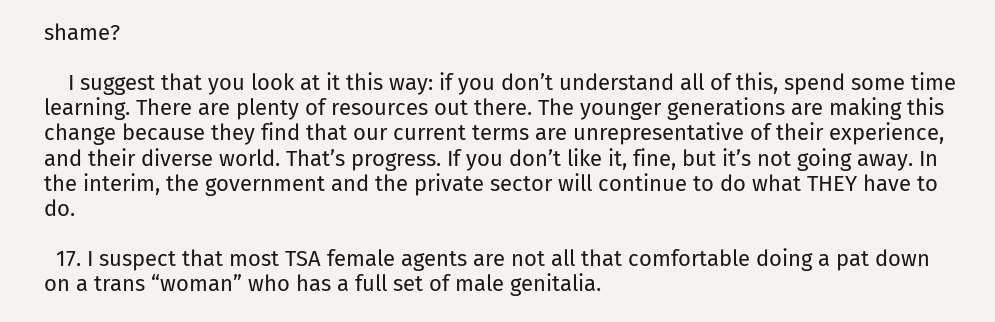shame?

    I suggest that you look at it this way: if you don’t understand all of this, spend some time learning. There are plenty of resources out there. The younger generations are making this change because they find that our current terms are unrepresentative of their experience, and their diverse world. That’s progress. If you don’t like it, fine, but it’s not going away. In the interim, the government and the private sector will continue to do what THEY have to do.

  17. I suspect that most TSA female agents are not all that comfortable doing a pat down on a trans “woman” who has a full set of male genitalia.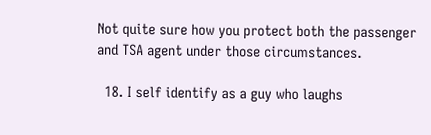Not quite sure how you protect both the passenger and TSA agent under those circumstances.

  18. I self identify as a guy who laughs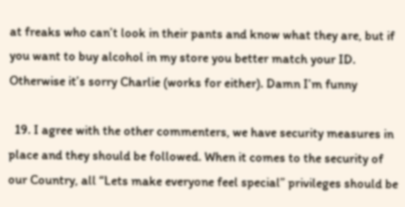at freaks who can’t look in their pants and know what they are, but if you want to buy alcohol in my store you better match your ID. Otherwise it’s sorry Charlie (works for either). Damn I’m funny

  19. I agree with the other commenters, we have security measures in place and they should be followed. When it comes to the security of our Country, all “Lets make everyone feel special” privileges should be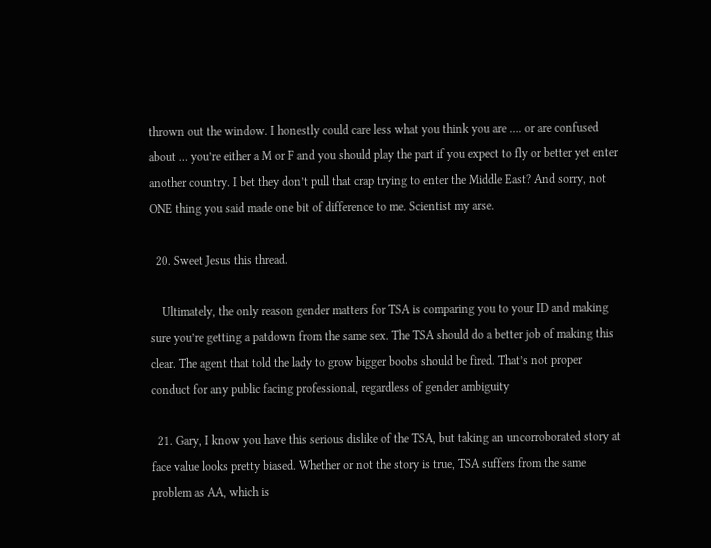thrown out the window. I honestly could care less what you think you are …. or are confused about … you’re either a M or F and you should play the part if you expect to fly or better yet enter another country. I bet they don’t pull that crap trying to enter the Middle East? And sorry, not ONE thing you said made one bit of difference to me. Scientist my arse.

  20. Sweet Jesus this thread.

    Ultimately, the only reason gender matters for TSA is comparing you to your ID and making sure you’re getting a patdown from the same sex. The TSA should do a better job of making this clear. The agent that told the lady to grow bigger boobs should be fired. That’s not proper conduct for any public facing professional, regardless of gender ambiguity

  21. Gary, I know you have this serious dislike of the TSA, but taking an uncorroborated story at face value looks pretty biased. Whether or not the story is true, TSA suffers from the same problem as AA, which is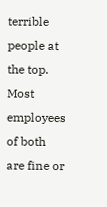terrible people at the top. Most employees of both are fine or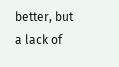better, but a lack of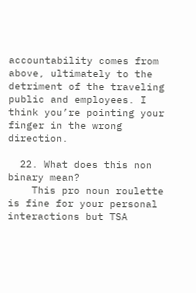accountability comes from above, ultimately to the detriment of the traveling public and employees. I think you’re pointing your finger in the wrong direction.

  22. What does this non binary mean?
    This pro noun roulette is fine for your personal interactions but TSA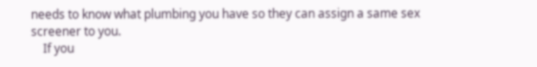needs to know what plumbing you have so they can assign a same sex screener to you.
    If you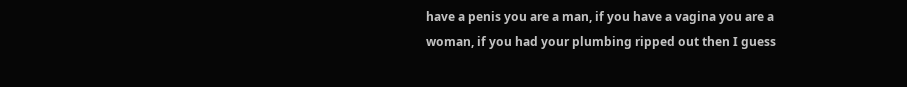have a penis you are a man, if you have a vagina you are a woman, if you had your plumbing ripped out then I guess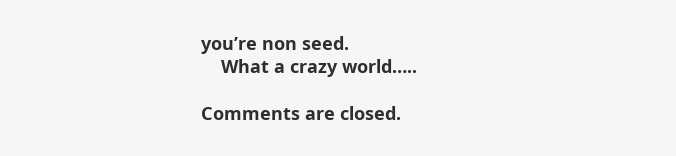you’re non seed.
    What a crazy world…..

Comments are closed.